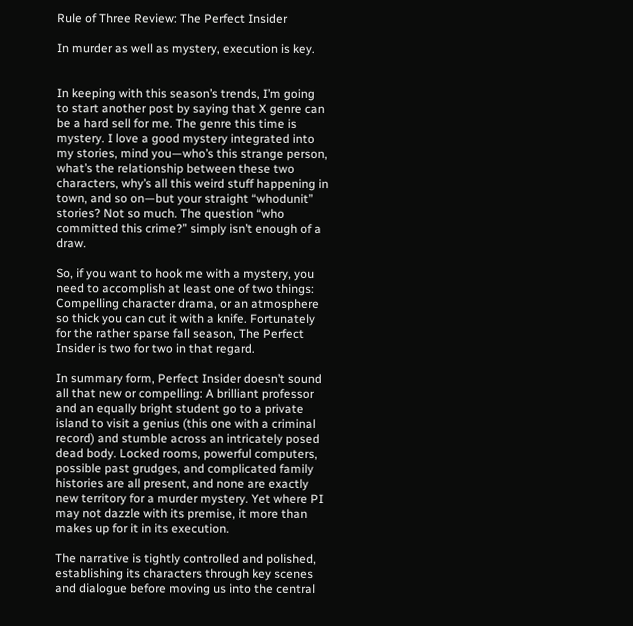Rule of Three Review: The Perfect Insider

In murder as well as mystery, execution is key.


In keeping with this season’s trends, I’m going to start another post by saying that X genre can be a hard sell for me. The genre this time is mystery. I love a good mystery integrated into my stories, mind you—who’s this strange person, what’s the relationship between these two characters, why’s all this weird stuff happening in town, and so on—but your straight “whodunit” stories? Not so much. The question “who committed this crime?” simply isn’t enough of a draw.

So, if you want to hook me with a mystery, you need to accomplish at least one of two things: Compelling character drama, or an atmosphere so thick you can cut it with a knife. Fortunately for the rather sparse fall season, The Perfect Insider is two for two in that regard.

In summary form, Perfect Insider doesn’t sound all that new or compelling: A brilliant professor and an equally bright student go to a private island to visit a genius (this one with a criminal record) and stumble across an intricately posed dead body. Locked rooms, powerful computers, possible past grudges, and complicated family histories are all present, and none are exactly new territory for a murder mystery. Yet where PI may not dazzle with its premise, it more than makes up for it in its execution.

The narrative is tightly controlled and polished, establishing its characters through key scenes and dialogue before moving us into the central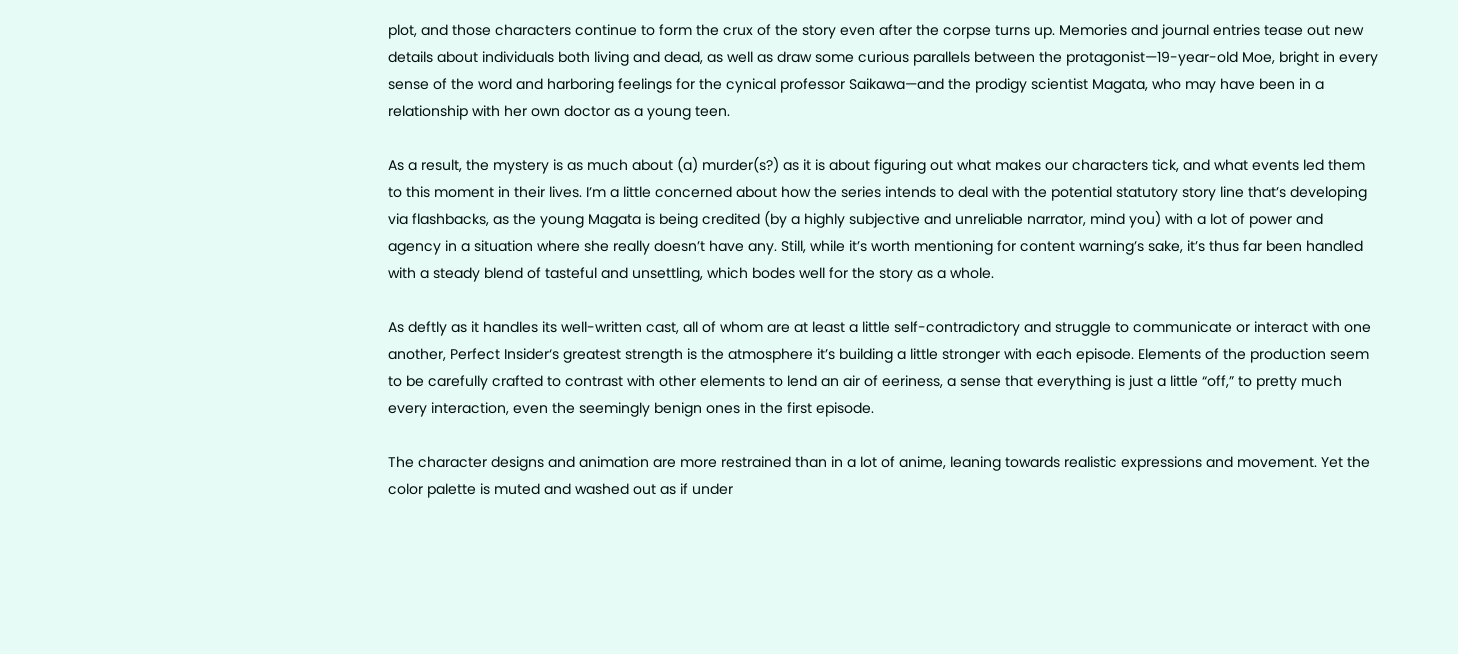plot, and those characters continue to form the crux of the story even after the corpse turns up. Memories and journal entries tease out new details about individuals both living and dead, as well as draw some curious parallels between the protagonist—19-year-old Moe, bright in every sense of the word and harboring feelings for the cynical professor Saikawa—and the prodigy scientist Magata, who may have been in a relationship with her own doctor as a young teen.

As a result, the mystery is as much about (a) murder(s?) as it is about figuring out what makes our characters tick, and what events led them to this moment in their lives. I’m a little concerned about how the series intends to deal with the potential statutory story line that’s developing via flashbacks, as the young Magata is being credited (by a highly subjective and unreliable narrator, mind you) with a lot of power and agency in a situation where she really doesn’t have any. Still, while it’s worth mentioning for content warning’s sake, it’s thus far been handled with a steady blend of tasteful and unsettling, which bodes well for the story as a whole.

As deftly as it handles its well-written cast, all of whom are at least a little self-contradictory and struggle to communicate or interact with one another, Perfect Insider‘s greatest strength is the atmosphere it’s building a little stronger with each episode. Elements of the production seem to be carefully crafted to contrast with other elements to lend an air of eeriness, a sense that everything is just a little “off,” to pretty much every interaction, even the seemingly benign ones in the first episode.

The character designs and animation are more restrained than in a lot of anime, leaning towards realistic expressions and movement. Yet the color palette is muted and washed out as if under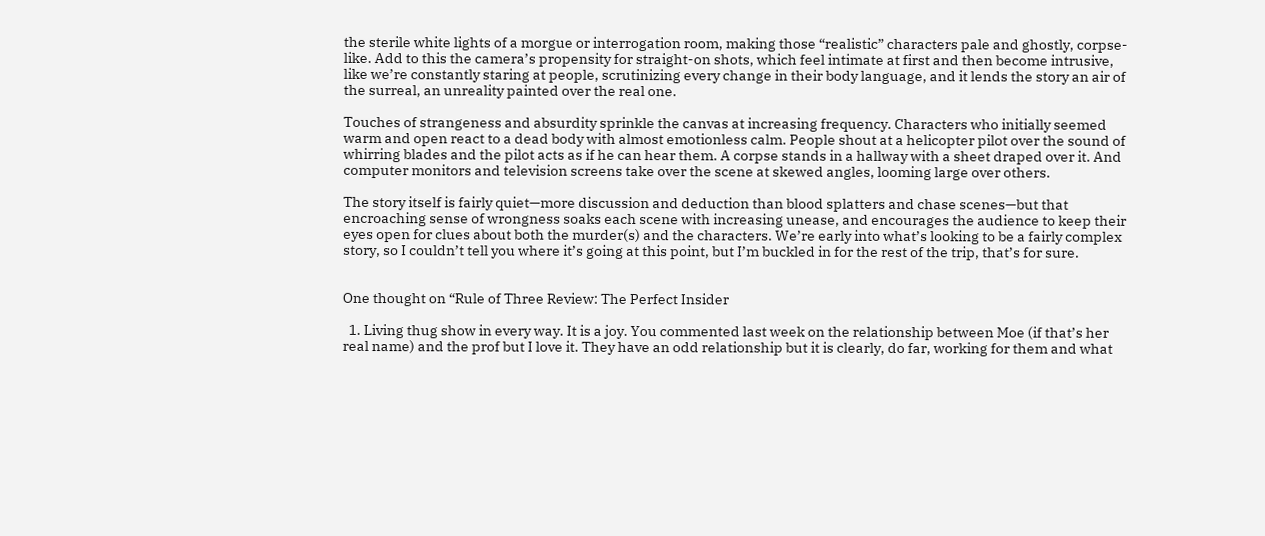the sterile white lights of a morgue or interrogation room, making those “realistic” characters pale and ghostly, corpse-like. Add to this the camera’s propensity for straight-on shots, which feel intimate at first and then become intrusive, like we’re constantly staring at people, scrutinizing every change in their body language, and it lends the story an air of the surreal, an unreality painted over the real one.

Touches of strangeness and absurdity sprinkle the canvas at increasing frequency. Characters who initially seemed warm and open react to a dead body with almost emotionless calm. People shout at a helicopter pilot over the sound of whirring blades and the pilot acts as if he can hear them. A corpse stands in a hallway with a sheet draped over it. And computer monitors and television screens take over the scene at skewed angles, looming large over others.

The story itself is fairly quiet—more discussion and deduction than blood splatters and chase scenes—but that encroaching sense of wrongness soaks each scene with increasing unease, and encourages the audience to keep their eyes open for clues about both the murder(s) and the characters. We’re early into what’s looking to be a fairly complex story, so I couldn’t tell you where it’s going at this point, but I’m buckled in for the rest of the trip, that’s for sure.


One thought on “Rule of Three Review: The Perfect Insider

  1. Living thug show in every way. It is a joy. You commented last week on the relationship between Moe (if that’s her real name) and the prof but I love it. They have an odd relationship but it is clearly, do far, working for them and what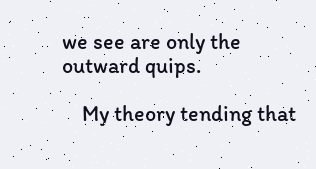we see are only the outward quips.

    My theory tending that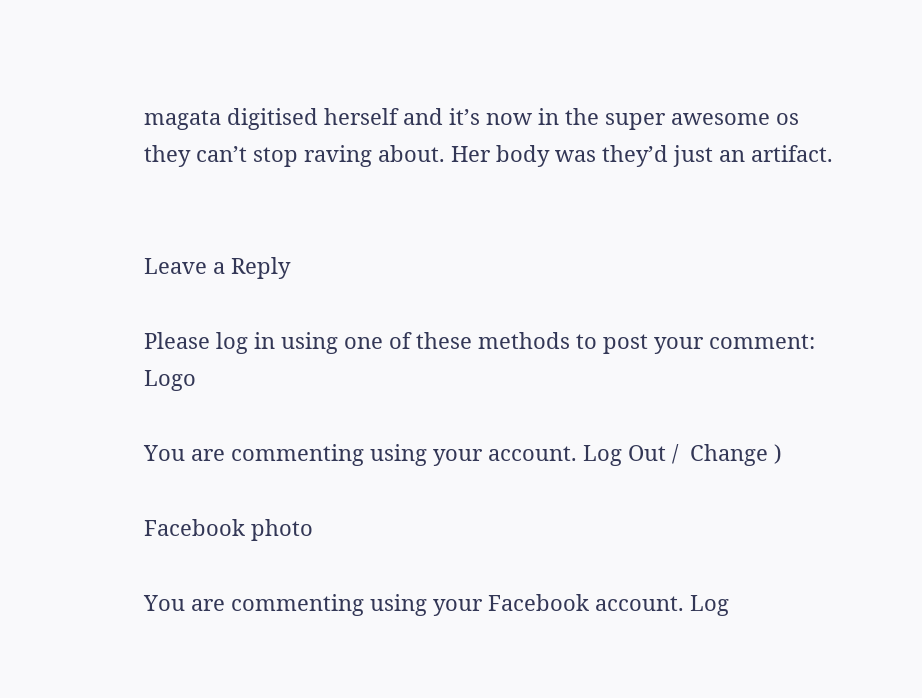magata digitised herself and it’s now in the super awesome os they can’t stop raving about. Her body was they’d just an artifact.


Leave a Reply

Please log in using one of these methods to post your comment: Logo

You are commenting using your account. Log Out /  Change )

Facebook photo

You are commenting using your Facebook account. Log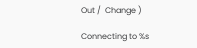Out /  Change )

Connecting to %s